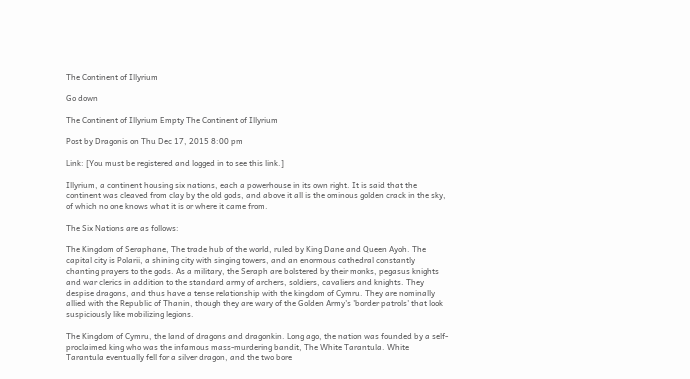The Continent of Illyrium

Go down

The Continent of Illyrium Empty The Continent of Illyrium

Post by Dragonis on Thu Dec 17, 2015 8:00 pm

Link: [You must be registered and logged in to see this link.]

Illyrium, a continent housing six nations, each a powerhouse in its own right. It is said that the continent was cleaved from clay by the old gods, and above it all is the ominous golden crack in the sky, of which no one knows what it is or where it came from.

The Six Nations are as follows:

The Kingdom of Seraphane, The trade hub of the world, ruled by King Dane and Queen Ayoh. The capital city is Polarii, a shining city with singing towers, and an enormous cathedral constantly chanting prayers to the gods. As a military, the Seraph are bolstered by their monks, pegasus knights and war clerics in addition to the standard army of archers, soldiers, cavaliers and knights. They despise dragons, and thus have a tense relationship with the kingdom of Cymru. They are nominally allied with the Republic of Thanin, though they are wary of the Golden Army's 'border patrols' that look suspiciously like mobilizing legions.

The Kingdom of Cymru, the land of dragons and dragonkin. Long ago, the nation was founded by a self-proclaimed king who was the infamous mass-murdering bandit, The White Tarantula. White Tarantula eventually fell for a silver dragon, and the two bore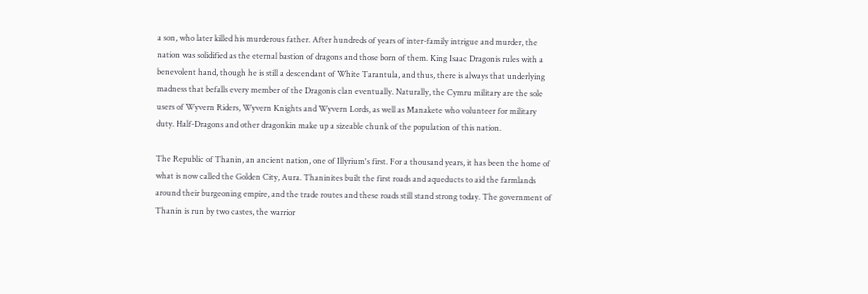a son, who later killed his murderous father. After hundreds of years of inter-family intrigue and murder, the nation was solidified as the eternal bastion of dragons and those born of them. King Isaac Dragonis rules with a benevolent hand, though he is still a descendant of White Tarantula, and thus, there is always that underlying madness that befalls every member of the Dragonis clan eventually. Naturally, the Cymru military are the sole users of Wyvern Riders, Wyvern Knights and Wyvern Lords, as well as Manakete who volunteer for military duty. Half-Dragons and other dragonkin make up a sizeable chunk of the population of this nation.

The Republic of Thanin, an ancient nation, one of Illyrium's first. For a thousand years, it has been the home of what is now called the Golden City, Aura. Thaninites built the first roads and aqueducts to aid the farmlands around their burgeoning empire, and the trade routes and these roads still stand strong today. The government of Thanin is run by two castes, the warrior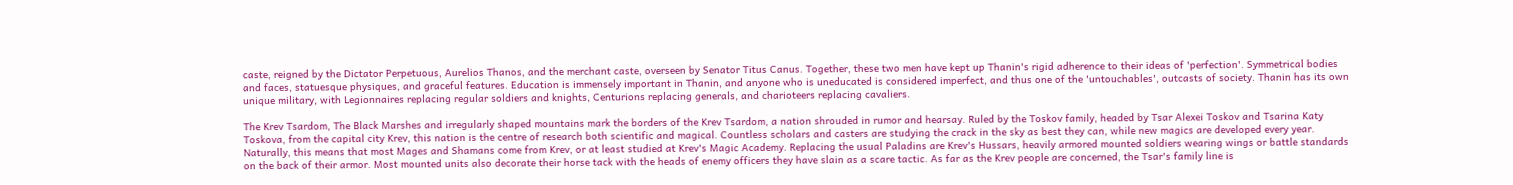caste, reigned by the Dictator Perpetuous, Aurelios Thanos, and the merchant caste, overseen by Senator Titus Canus. Together, these two men have kept up Thanin's rigid adherence to their ideas of 'perfection'. Symmetrical bodies and faces, statuesque physiques, and graceful features. Education is immensely important in Thanin, and anyone who is uneducated is considered imperfect, and thus one of the 'untouchables', outcasts of society. Thanin has its own unique military, with Legionnaires replacing regular soldiers and knights, Centurions replacing generals, and charioteers replacing cavaliers.

The Krev Tsardom, The Black Marshes and irregularly shaped mountains mark the borders of the Krev Tsardom, a nation shrouded in rumor and hearsay. Ruled by the Toskov family, headed by Tsar Alexei Toskov and Tsarina Katy Toskova, from the capital city Krev, this nation is the centre of research both scientific and magical. Countless scholars and casters are studying the crack in the sky as best they can, while new magics are developed every year. Naturally, this means that most Mages and Shamans come from Krev, or at least studied at Krev's Magic Academy. Replacing the usual Paladins are Krev's Hussars, heavily armored mounted soldiers wearing wings or battle standards on the back of their armor. Most mounted units also decorate their horse tack with the heads of enemy officers they have slain as a scare tactic. As far as the Krev people are concerned, the Tsar's family line is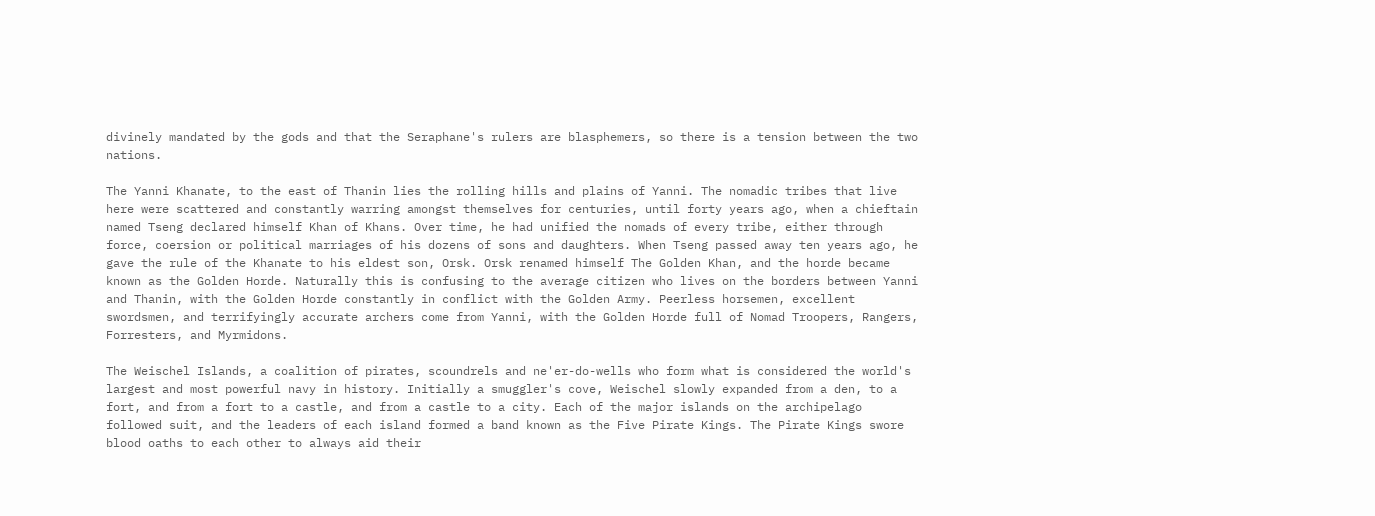divinely mandated by the gods and that the Seraphane's rulers are blasphemers, so there is a tension between the two nations.

The Yanni Khanate, to the east of Thanin lies the rolling hills and plains of Yanni. The nomadic tribes that live here were scattered and constantly warring amongst themselves for centuries, until forty years ago, when a chieftain named Tseng declared himself Khan of Khans. Over time, he had unified the nomads of every tribe, either through force, coersion or political marriages of his dozens of sons and daughters. When Tseng passed away ten years ago, he gave the rule of the Khanate to his eldest son, Orsk. Orsk renamed himself The Golden Khan, and the horde became known as the Golden Horde. Naturally this is confusing to the average citizen who lives on the borders between Yanni and Thanin, with the Golden Horde constantly in conflict with the Golden Army. Peerless horsemen, excellent swordsmen, and terrifyingly accurate archers come from Yanni, with the Golden Horde full of Nomad Troopers, Rangers, Forresters, and Myrmidons.

The Weischel Islands, a coalition of pirates, scoundrels and ne'er-do-wells who form what is considered the world's largest and most powerful navy in history. Initially a smuggler's cove, Weischel slowly expanded from a den, to a fort, and from a fort to a castle, and from a castle to a city. Each of the major islands on the archipelago followed suit, and the leaders of each island formed a band known as the Five Pirate Kings. The Pirate Kings swore blood oaths to each other to always aid their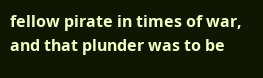fellow pirate in times of war, and that plunder was to be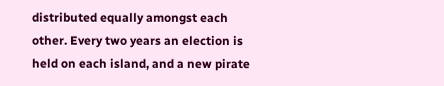distributed equally amongst each other. Every two years an election is held on each island, and a new pirate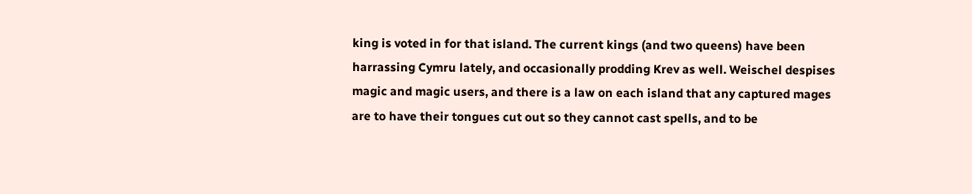king is voted in for that island. The current kings (and two queens) have been harrassing Cymru lately, and occasionally prodding Krev as well. Weischel despises magic and magic users, and there is a law on each island that any captured mages are to have their tongues cut out so they cannot cast spells, and to be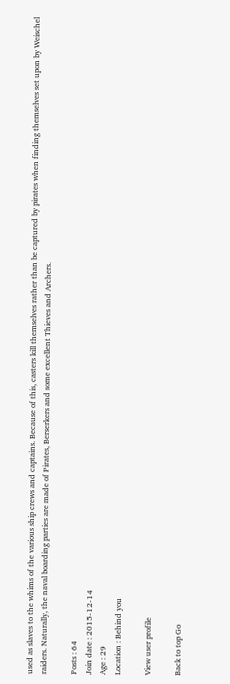used as slaves to the whims of the various ship crews and captains. Because of this, casters kill themselves rather than be captured by pirates when finding themselves set upon by Weischel raiders. Naturally, the naval boarding parties are made of Pirates, Berserkers and some excellent Thieves and Archers.

Posts : 64
Join date : 2015-12-14
Age : 29
Location : Behind you

View user profile

Back to top Go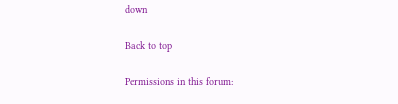down

Back to top

Permissions in this forum: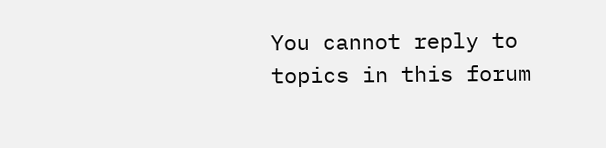You cannot reply to topics in this forum